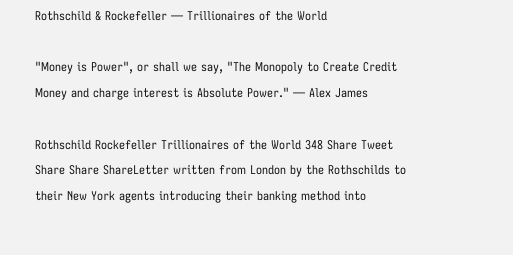Rothschild & Rockefeller — Trillionaires of the World

"Money is Power", or shall we say, "The Monopoly to Create Credit Money and charge interest is Absolute Power." — Alex James

Rothschild Rockefeller Trillionaires of the World 348 Share Tweet Share Share ShareLetter written from London by the Rothschilds to their New York agents introducing their banking method into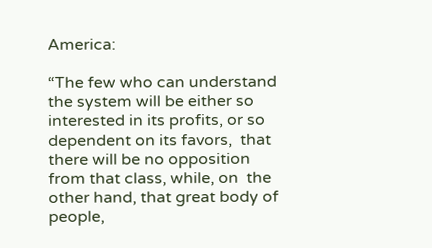America:

“The few who can understand the system will be either so  interested in its profits, or so dependent on its favors,  that there will be no opposition from that class, while, on  the other hand, that great body of people,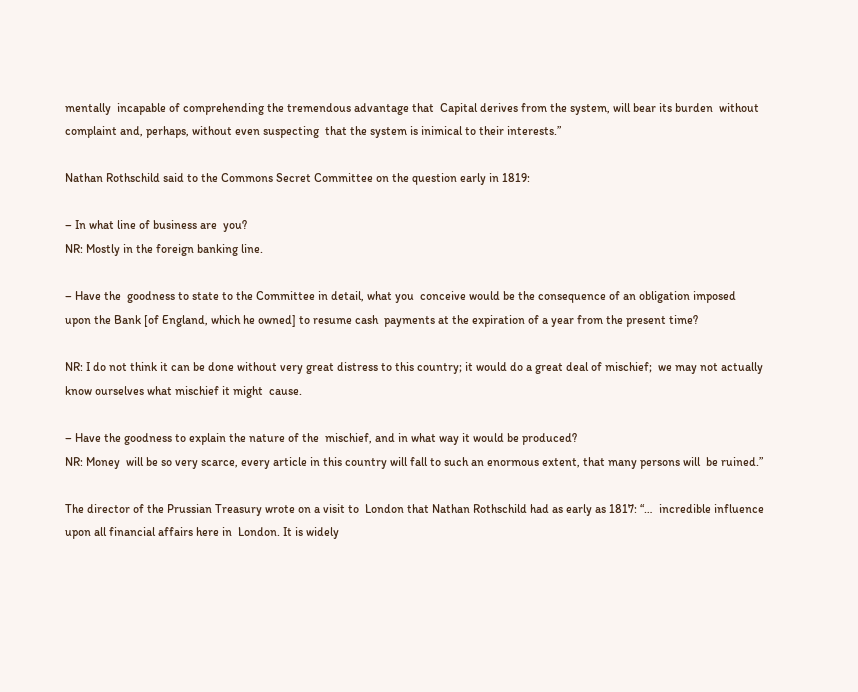mentally  incapable of comprehending the tremendous advantage that  Capital derives from the system, will bear its burden  without complaint and, perhaps, without even suspecting  that the system is inimical to their interests.”

Nathan Rothschild said to the Commons Secret Committee on the question early in 1819:

– In what line of business are  you?
NR: Mostly in the foreign banking line.

– Have the  goodness to state to the Committee in detail, what you  conceive would be the consequence of an obligation imposed  upon the Bank [of England, which he owned] to resume cash  payments at the expiration of a year from the present time?

NR: I do not think it can be done without very great distress to this country; it would do a great deal of mischief;  we may not actually know ourselves what mischief it might  cause.

– Have the goodness to explain the nature of the  mischief, and in what way it would be produced?
NR: Money  will be so very scarce, every article in this country will fall to such an enormous extent, that many persons will  be ruined.”

The director of the Prussian Treasury wrote on a visit to  London that Nathan Rothschild had as early as 1817: “…  incredible influence upon all financial affairs here in  London. It is widely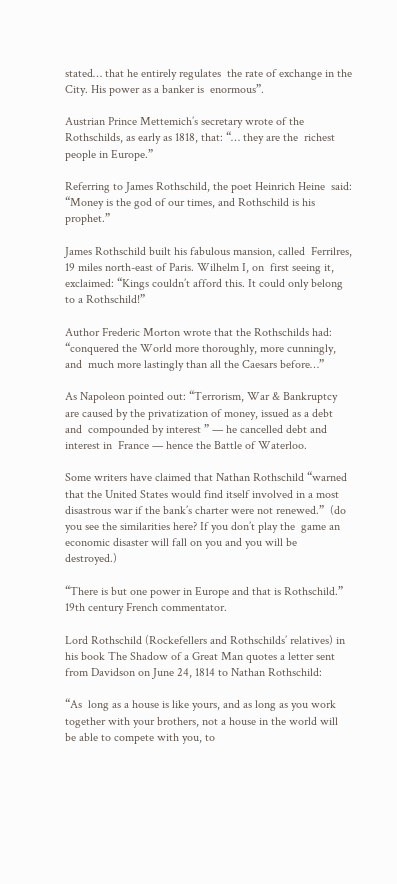stated… that he entirely regulates  the rate of exchange in the City. His power as a banker is  enormous”.

Austrian Prince Mettemich’s secretary wrote of the  Rothschilds, as early as 1818, that: “… they are the  richest people in Europe.”

Referring to James Rothschild, the poet Heinrich Heine  said: “Money is the god of our times, and Rothschild is his  prophet.”

James Rothschild built his fabulous mansion, called  Ferrilres, 19 miles north-east of Paris. Wilhelm I, on  first seeing it, exclaimed: “Kings couldn’t afford this. It could only belong to a Rothschild!”

Author Frederic Morton wrote that the Rothschilds had:  “conquered the World more thoroughly, more cunningly, and  much more lastingly than all the Caesars before…”

As Napoleon pointed out: “Terrorism, War & Bankruptcy are caused by the privatization of money, issued as a debt and  compounded by interest ” — he cancelled debt and interest in  France — hence the Battle of Waterloo.

Some writers have claimed that Nathan Rothschild “warned  that the United States would find itself involved in a most  disastrous war if the bank’s charter were not renewed.”  (do you see the similarities here? If you don’t play the  game an economic disaster will fall on you and you will be  destroyed.)

“There is but one power in Europe and that is Rothschild.”  19th century French commentator.

Lord Rothschild (Rockefellers and Rothschilds’ relatives) in his book The Shadow of a Great Man quotes a letter sent from Davidson on June 24, 1814 to Nathan Rothschild:

“As  long as a house is like yours, and as long as you work  together with your brothers, not a house in the world will  be able to compete with you, to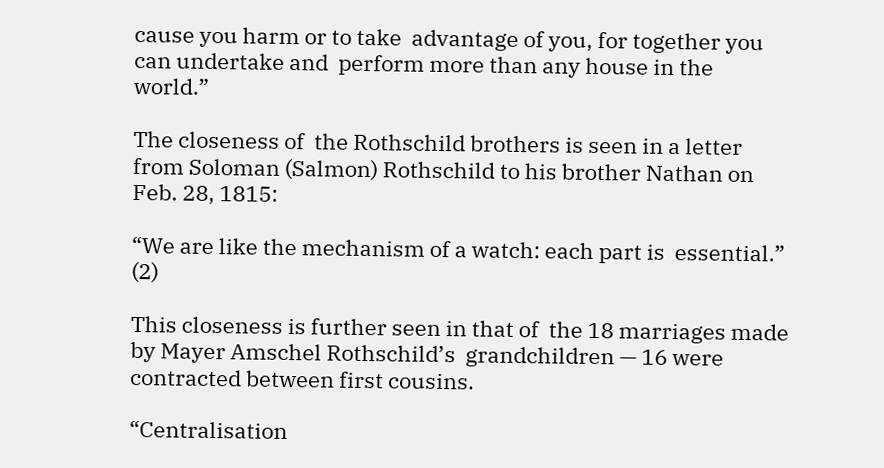cause you harm or to take  advantage of you, for together you can undertake and  perform more than any house in the world.”

The closeness of  the Rothschild brothers is seen in a letter from Soloman (Salmon) Rothschild to his brother Nathan on Feb. 28, 1815:

“We are like the mechanism of a watch: each part is  essential.” (2)

This closeness is further seen in that of  the 18 marriages made by Mayer Amschel Rothschild’s  grandchildren — 16 were contracted between first cousins.

“Centralisation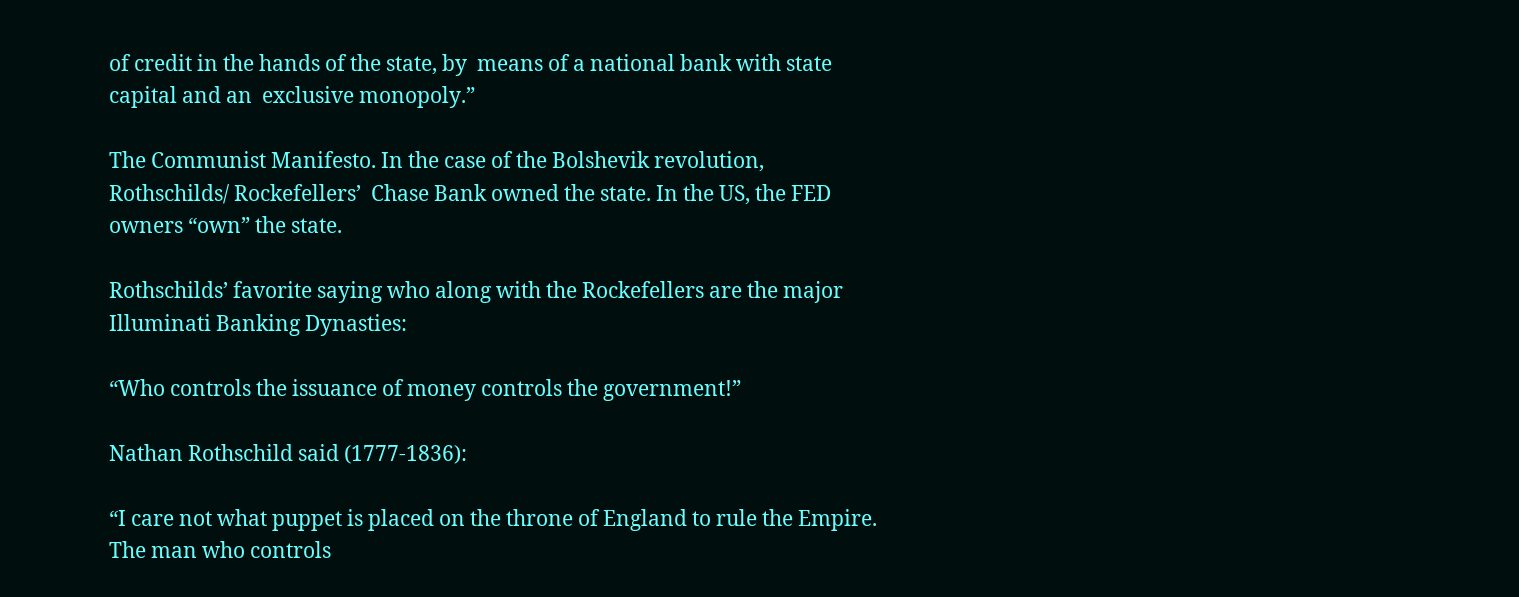of credit in the hands of the state, by  means of a national bank with state capital and an  exclusive monopoly.”

The Communist Manifesto. In the case of the Bolshevik revolution, Rothschilds/ Rockefellers’  Chase Bank owned the state. In the US, the FED owners “own” the state.

Rothschilds’ favorite saying who along with the Rockefellers are the major Illuminati Banking Dynasties:

“Who controls the issuance of money controls the government!”

Nathan Rothschild said (1777-1836):

“I care not what puppet is placed on the throne of England to rule the Empire. The man who controls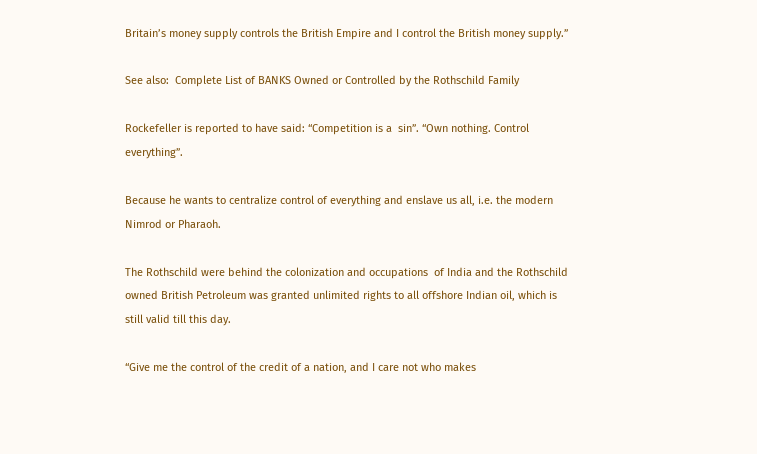Britain’s money supply controls the British Empire and I control the British money supply.”

See also:  Complete List of BANKS Owned or Controlled by the Rothschild Family

Rockefeller is reported to have said: “Competition is a  sin”. “Own nothing. Control everything”.

Because he wants to centralize control of everything and enslave us all, i.e. the modern Nimrod or Pharaoh.

The Rothschild were behind the colonization and occupations  of India and the Rothschild owned British Petroleum was granted unlimited rights to all offshore Indian oil, which is still valid till this day.

“Give me the control of the credit of a nation, and I care not who makes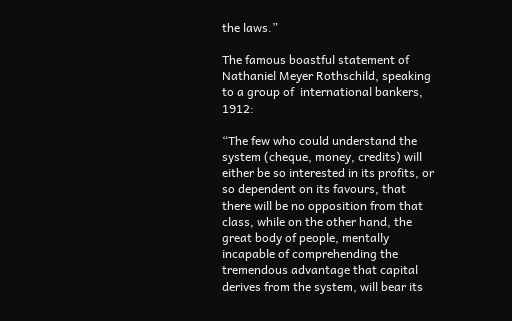the laws.”

The famous boastful statement of  Nathaniel Meyer Rothschild, speaking to a group of  international bankers, 1912:

“The few who could understand the system (cheque, money, credits) will either be so interested in its profits, or so dependent on its favours, that there will be no opposition from that class, while on the other hand, the great body of people, mentally incapable of comprehending the tremendous advantage that capital derives from the system, will bear its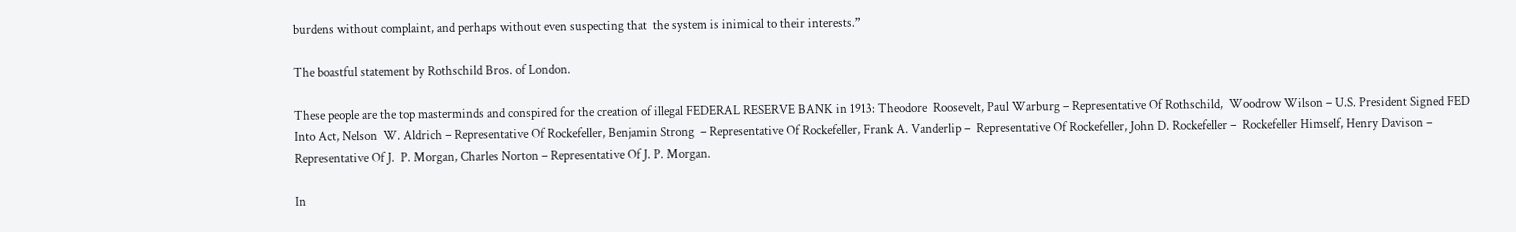burdens without complaint, and perhaps without even suspecting that  the system is inimical to their interests.”

The boastful statement by Rothschild Bros. of London.

These people are the top masterminds and conspired for the creation of illegal FEDERAL RESERVE BANK in 1913: Theodore  Roosevelt, Paul Warburg – Representative Of Rothschild,  Woodrow Wilson – U.S. President Signed FED Into Act, Nelson  W. Aldrich – Representative Of Rockefeller, Benjamin Strong  – Representative Of Rockefeller, Frank A. Vanderlip –  Representative Of Rockefeller, John D. Rockefeller –  Rockefeller Himself, Henry Davison – Representative Of J.  P. Morgan, Charles Norton – Representative Of J. P. Morgan.

In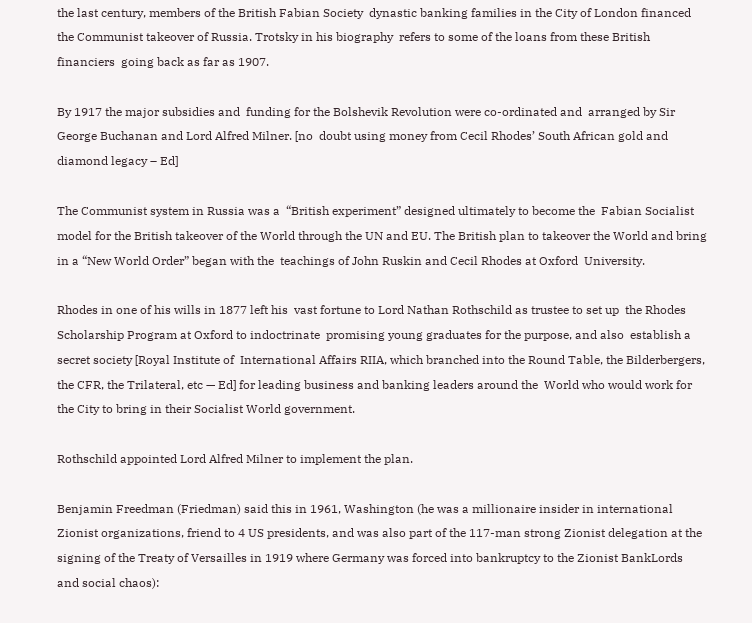the last century, members of the British Fabian Society  dynastic banking families in the City of London financed  the Communist takeover of Russia. Trotsky in his biography  refers to some of the loans from these British financiers  going back as far as 1907.

By 1917 the major subsidies and  funding for the Bolshevik Revolution were co-ordinated and  arranged by Sir George Buchanan and Lord Alfred Milner. [no  doubt using money from Cecil Rhodes’ South African gold and  diamond legacy – Ed]

The Communist system in Russia was a  “British experiment” designed ultimately to become the  Fabian Socialist model for the British takeover of the World through the UN and EU. The British plan to takeover the World and bring in a “New World Order” began with the  teachings of John Ruskin and Cecil Rhodes at Oxford  University.

Rhodes in one of his wills in 1877 left his  vast fortune to Lord Nathan Rothschild as trustee to set up  the Rhodes Scholarship Program at Oxford to indoctrinate  promising young graduates for the purpose, and also  establish a secret society [Royal Institute of  International Affairs RIIA, which branched into the Round Table, the Bilderbergers, the CFR, the Trilateral, etc — Ed] for leading business and banking leaders around the  World who would work for the City to bring in their Socialist World government.

Rothschild appointed Lord Alfred Milner to implement the plan.

Benjamin Freedman (Friedman) said this in 1961, Washington (he was a millionaire insider in international Zionist organizations, friend to 4 US presidents, and was also part of the 117-man strong Zionist delegation at the signing of the Treaty of Versailles in 1919 where Germany was forced into bankruptcy to the Zionist BankLords and social chaos):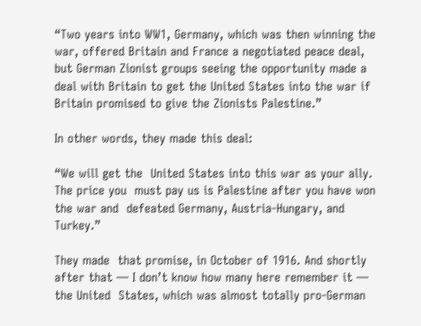“Two years into WW1, Germany, which was then winning the  war, offered Britain and France a negotiated peace deal, but German Zionist groups seeing the opportunity made a deal with Britain to get the United States into the war if Britain promised to give the Zionists Palestine.”

In other words, they made this deal:

“We will get the  United States into this war as your ally. The price you  must pay us is Palestine after you have won the war and  defeated Germany, Austria-Hungary, and Turkey.”

They made  that promise, in October of 1916. And shortly after that — I don’t know how many here remember it — the United  States, which was almost totally pro-German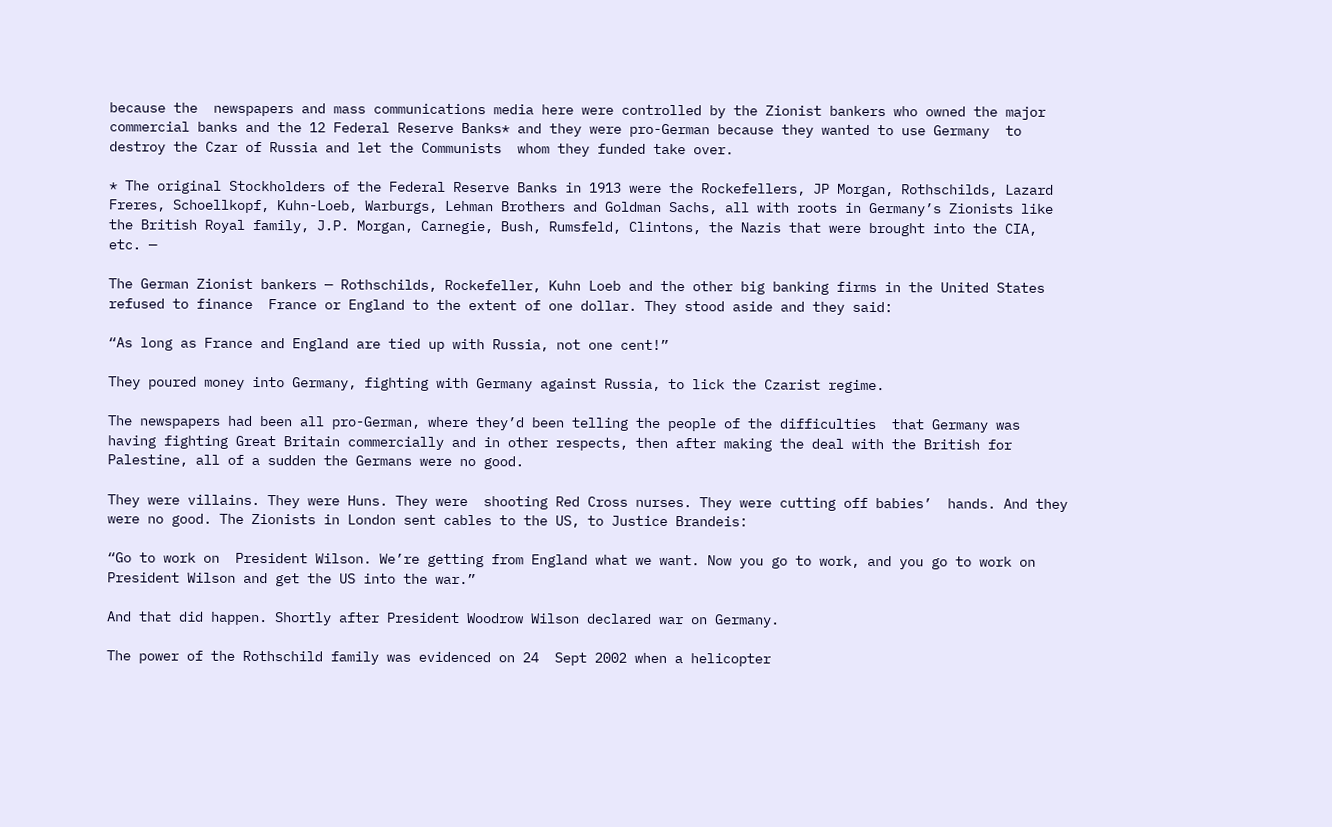because the  newspapers and mass communications media here were controlled by the Zionist bankers who owned the major  commercial banks and the 12 Federal Reserve Banks* and they were pro-German because they wanted to use Germany  to destroy the Czar of Russia and let the Communists  whom they funded take over.

* The original Stockholders of the Federal Reserve Banks in 1913 were the Rockefellers, JP Morgan, Rothschilds, Lazard Freres, Schoellkopf, Kuhn-Loeb, Warburgs, Lehman Brothers and Goldman Sachs, all with roots in Germany’s Zionists like the British Royal family, J.P. Morgan, Carnegie, Bush, Rumsfeld, Clintons, the Nazis that were brought into the CIA, etc. —

The German Zionist bankers — Rothschilds, Rockefeller, Kuhn Loeb and the other big banking firms in the United States refused to finance  France or England to the extent of one dollar. They stood aside and they said:

“As long as France and England are tied up with Russia, not one cent!”

They poured money into Germany, fighting with Germany against Russia, to lick the Czarist regime.

The newspapers had been all pro-German, where they’d been telling the people of the difficulties  that Germany was having fighting Great Britain commercially and in other respects, then after making the deal with the British for Palestine, all of a sudden the Germans were no good.

They were villains. They were Huns. They were  shooting Red Cross nurses. They were cutting off babies’  hands. And they were no good. The Zionists in London sent cables to the US, to Justice Brandeis:

“Go to work on  President Wilson. We’re getting from England what we want. Now you go to work, and you go to work on President Wilson and get the US into the war.”

And that did happen. Shortly after President Woodrow Wilson declared war on Germany.

The power of the Rothschild family was evidenced on 24  Sept 2002 when a helicopter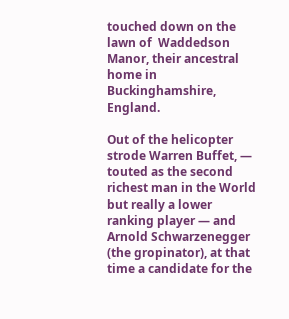touched down on the lawn of  Waddedson Manor, their ancestral home in Buckinghamshire, England.

Out of the helicopter strode Warren Buffet, — touted as the second richest man in the World but really a lower ranking player — and Arnold Schwarzenegger (the gropinator), at that time a candidate for the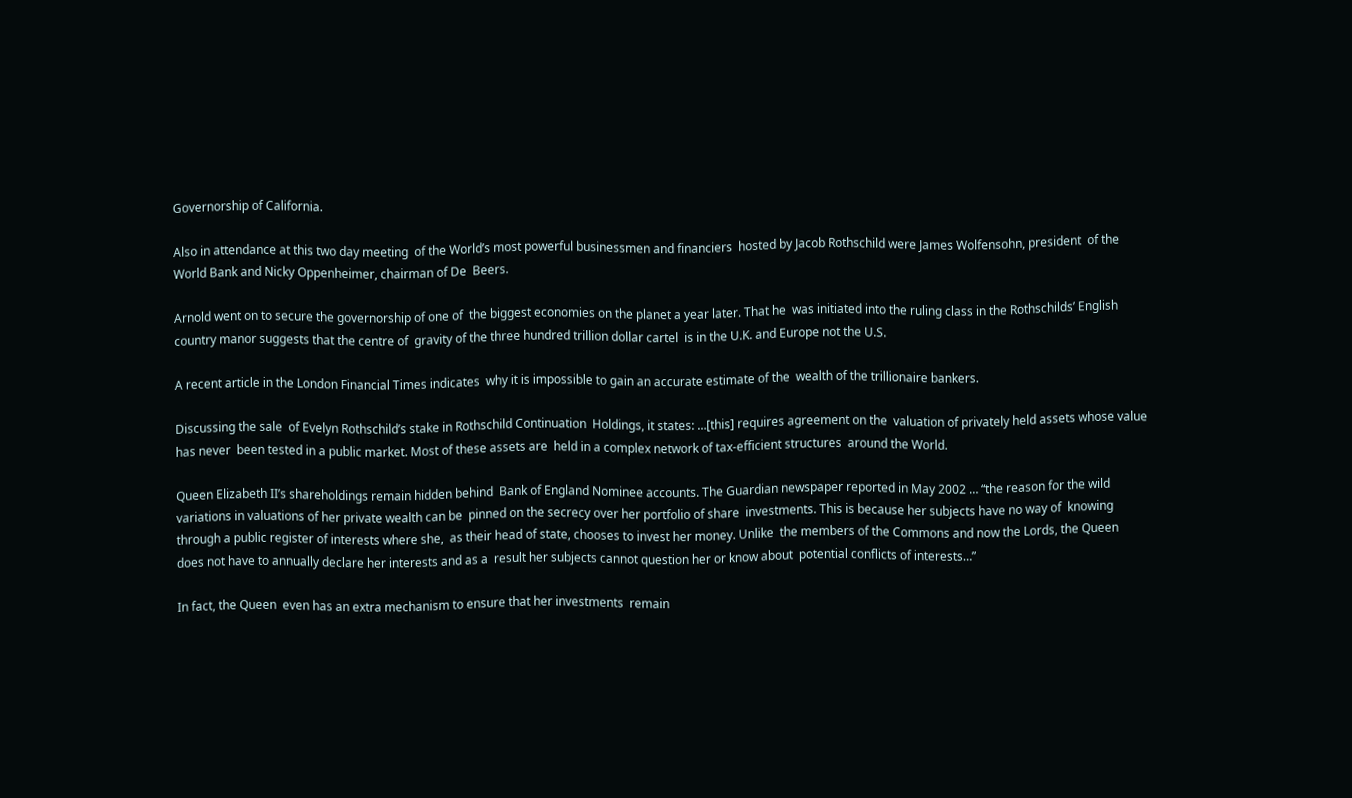Governorship of California.

Also in attendance at this two day meeting  of the World’s most powerful businessmen and financiers  hosted by Jacob Rothschild were James Wolfensohn, president  of the World Bank and Nicky Oppenheimer, chairman of De  Beers.

Arnold went on to secure the governorship of one of  the biggest economies on the planet a year later. That he  was initiated into the ruling class in the Rothschilds’ English country manor suggests that the centre of  gravity of the three hundred trillion dollar cartel  is in the U.K. and Europe not the U.S.

A recent article in the London Financial Times indicates  why it is impossible to gain an accurate estimate of the  wealth of the trillionaire bankers.

Discussing the sale  of Evelyn Rothschild’s stake in Rothschild Continuation  Holdings, it states: …[this] requires agreement on the  valuation of privately held assets whose value has never  been tested in a public market. Most of these assets are  held in a complex network of tax-efficient structures  around the World.

Queen Elizabeth II’s shareholdings remain hidden behind  Bank of England Nominee accounts. The Guardian newspaper reported in May 2002 … “the reason for the wild  variations in valuations of her private wealth can be  pinned on the secrecy over her portfolio of share  investments. This is because her subjects have no way of  knowing through a public register of interests where she,  as their head of state, chooses to invest her money. Unlike  the members of the Commons and now the Lords, the Queen  does not have to annually declare her interests and as a  result her subjects cannot question her or know about  potential conflicts of interests…”

In fact, the Queen  even has an extra mechanism to ensure that her investments  remain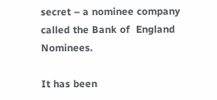secret – a nominee company called the Bank of  England Nominees.

It has been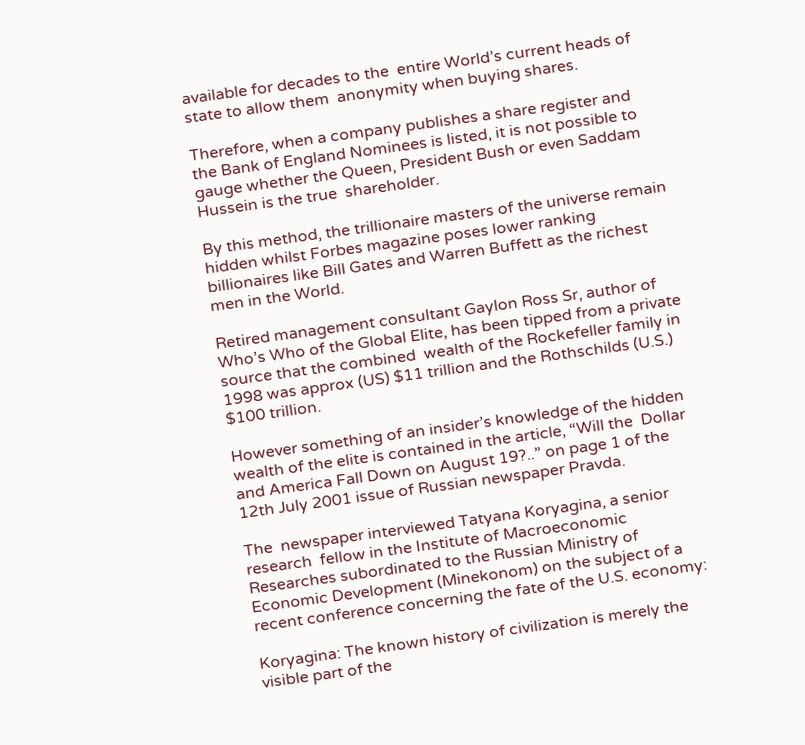available for decades to the  entire World’s current heads of state to allow them  anonymity when buying shares.

Therefore, when a company publishes a share register and the Bank of England Nominees is listed, it is not possible to gauge whether the Queen, President Bush or even Saddam Hussein is the true  shareholder.

By this method, the trillionaire masters of the universe remain hidden whilst Forbes magazine poses lower ranking billionaires like Bill Gates and Warren Buffett as the richest men in the World.

Retired management consultant Gaylon Ross Sr, author of Who’s Who of the Global Elite, has been tipped from a private source that the combined  wealth of the Rockefeller family in 1998 was approx (US) $11 trillion and the Rothschilds (U.S.) $100 trillion.

However something of an insider’s knowledge of the hidden  wealth of the elite is contained in the article, “Will the  Dollar and America Fall Down on August 19?..” on page 1 of the 12th July 2001 issue of Russian newspaper Pravda.

The  newspaper interviewed Tatyana Koryagina, a senior research  fellow in the Institute of Macroeconomic Researches subordinated to the Russian Ministry of Economic Development (Minekonom) on the subject of a recent conference concerning the fate of the U.S. economy:

Koryagina: The known history of civilization is merely the  visible part of the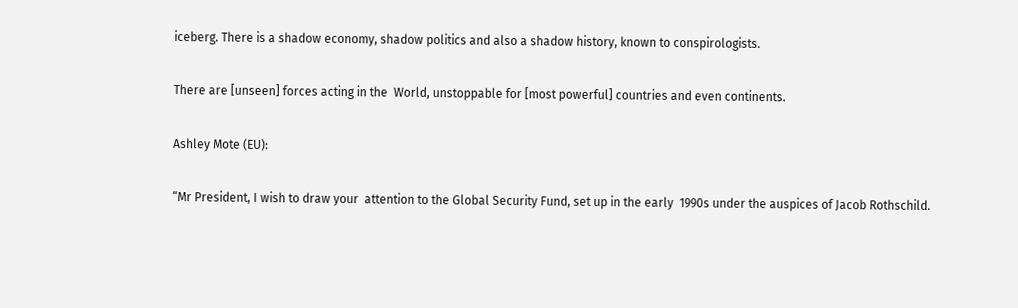iceberg. There is a shadow economy, shadow politics and also a shadow history, known to conspirologists.

There are [unseen] forces acting in the  World, unstoppable for [most powerful] countries and even continents.

Ashley Mote (EU):

“Mr President, I wish to draw your  attention to the Global Security Fund, set up in the early  1990s under the auspices of Jacob Rothschild.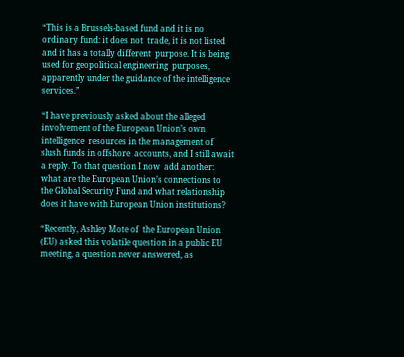“This is a Brussels-based fund and it is no ordinary fund: it does not  trade, it is not listed and it has a totally different  purpose. It is being used for geopolitical engineering  purposes, apparently under the guidance of the intelligence  services.”

“I have previously asked about the alleged  involvement of the European Union’s own intelligence  resources in the management of slush funds in offshore  accounts, and I still await a reply. To that question I now  add another: what are the European Union’s connections to  the Global Security Fund and what relationship does it have with European Union institutions?

“Recently, Ashley Mote of  the European Union (EU) asked this volatile question in a public EU meeting, a question never answered, as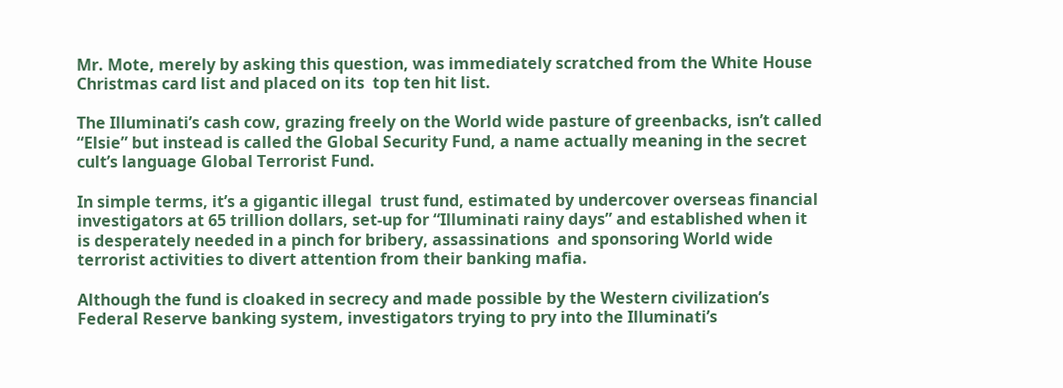Mr. Mote, merely by asking this question, was immediately scratched from the White House Christmas card list and placed on its  top ten hit list.

The Illuminati’s cash cow, grazing freely on the World wide pasture of greenbacks, isn’t called  “Elsie” but instead is called the Global Security Fund, a name actually meaning in the secret cult’s language Global Terrorist Fund.

In simple terms, it’s a gigantic illegal  trust fund, estimated by undercover overseas financial  investigators at 65 trillion dollars, set-up for “Illuminati rainy days” and established when it is desperately needed in a pinch for bribery, assassinations  and sponsoring World wide terrorist activities to divert attention from their banking mafia.

Although the fund is cloaked in secrecy and made possible by the Western civilization’s Federal Reserve banking system, investigators trying to pry into the Illuminati’s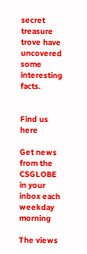secret treasure trove have uncovered some interesting facts.


Find us here

Get news from the CSGLOBE in your inbox each weekday morning

The views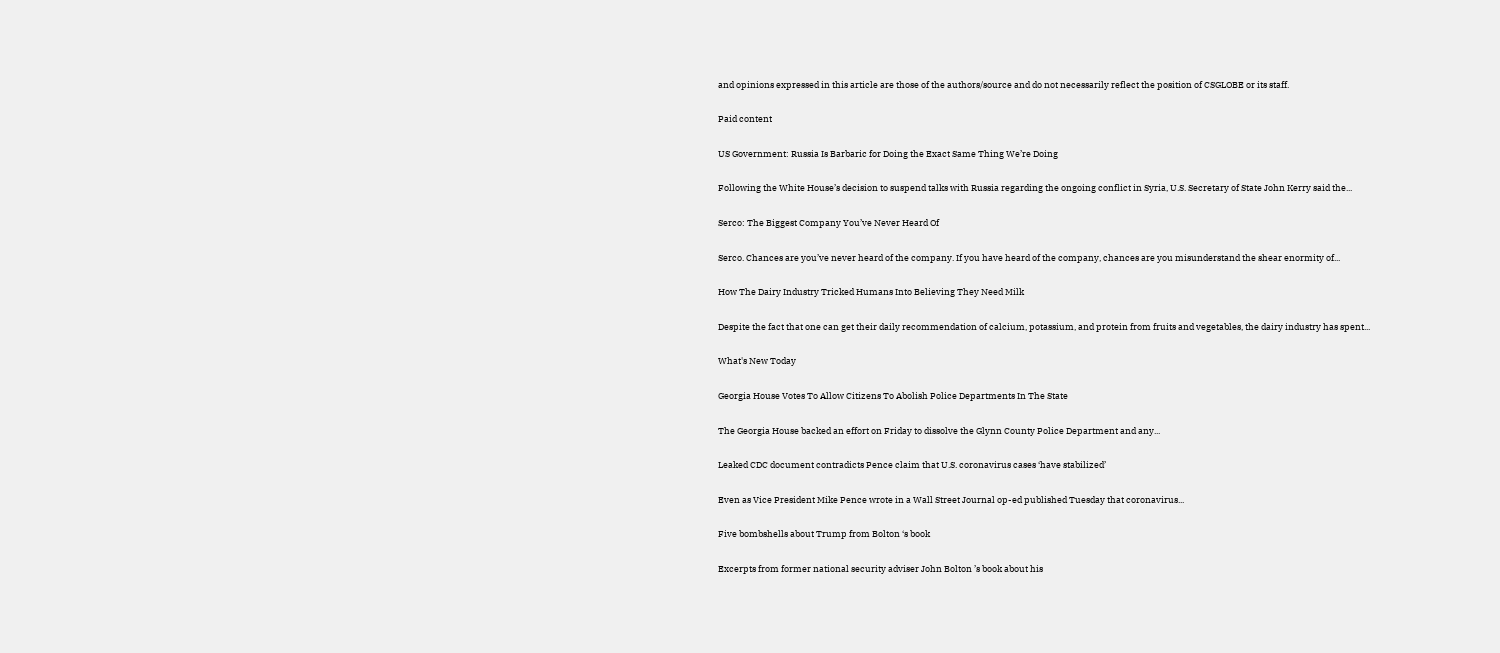and opinions expressed in this article are those of the authors/source and do not necessarily reflect the position of CSGLOBE or its staff.

Paid content

US Government: Russia Is Barbaric for Doing the Exact Same Thing We’re Doing

Following the White House’s decision to suspend talks with Russia regarding the ongoing conflict in Syria, U.S. Secretary of State John Kerry said the...

Serco: The Biggest Company You’ve Never Heard Of

Serco. Chances are you’ve never heard of the company. If you have heard of the company, chances are you misunderstand the shear enormity of...

How The Dairy Industry Tricked Humans Into Believing They Need Milk

Despite the fact that one can get their daily recommendation of calcium, potassium, and protein from fruits and vegetables, the dairy industry has spent...

What's New Today

Georgia House Votes To Allow Citizens To Abolish Police Departments In The State

The Georgia House backed an effort on Friday to dissolve the Glynn County Police Department and any...

Leaked CDC document contradicts Pence claim that U.S. coronavirus cases ‘have stabilized’

Even as Vice President Mike Pence wrote in a Wall Street Journal op-ed published Tuesday that coronavirus...

Five bombshells about Trump from Bolton ‘s book

Excerpts from former national security adviser John Bolton ’s book about his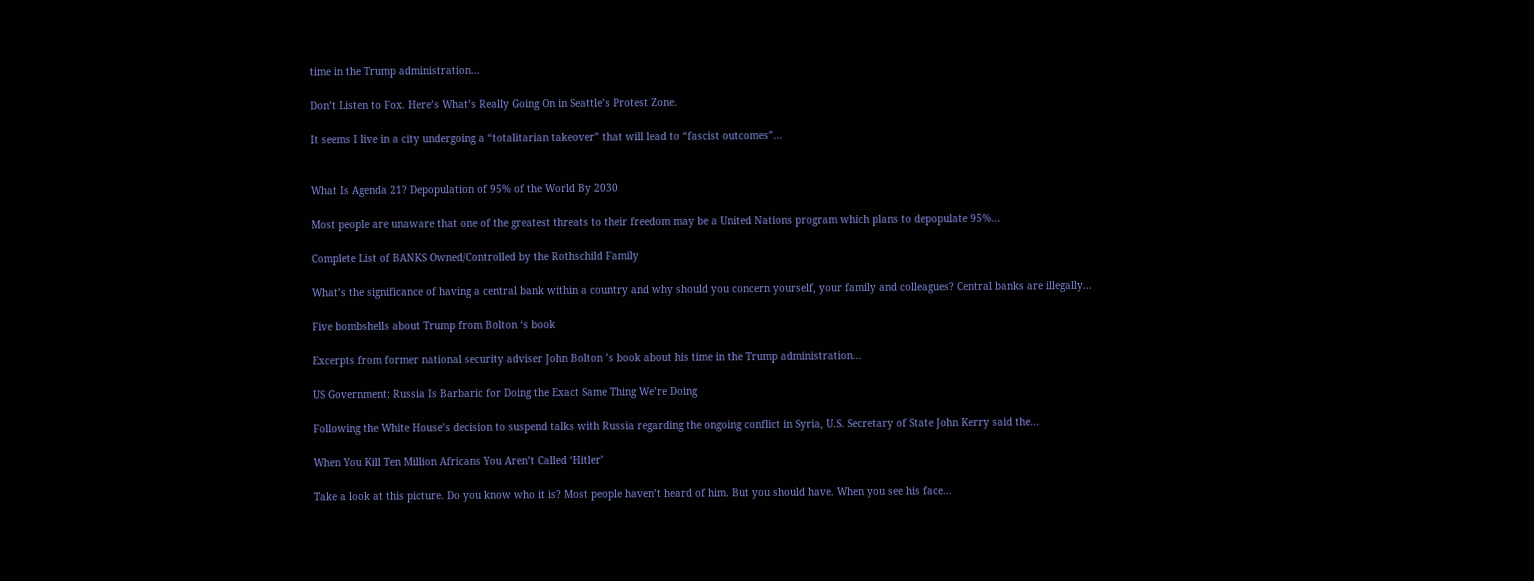time in the Trump administration...

Don’t Listen to Fox. Here’s What’s Really Going On in Seattle’s Protest Zone.

It seems I live in a city undergoing a “totalitarian takeover” that will lead to “fascist outcomes”...


What Is Agenda 21? Depopulation of 95% of the World By 2030

Most people are unaware that one of the greatest threats to their freedom may be a United Nations program which plans to depopulate 95%...

Complete List of BANKS Owned/Controlled by the Rothschild Family

What’s the significance of having a central bank within a country and why should you concern yourself, your family and colleagues? Central banks are illegally...

Five bombshells about Trump from Bolton ‘s book

Excerpts from former national security adviser John Bolton ’s book about his time in the Trump administration...

US Government: Russia Is Barbaric for Doing the Exact Same Thing We’re Doing

Following the White House’s decision to suspend talks with Russia regarding the ongoing conflict in Syria, U.S. Secretary of State John Kerry said the...

When You Kill Ten Million Africans You Aren’t Called ‘Hitler’

Take a look at this picture. Do you know who it is? Most people haven’t heard of him. But you should have. When you see his face...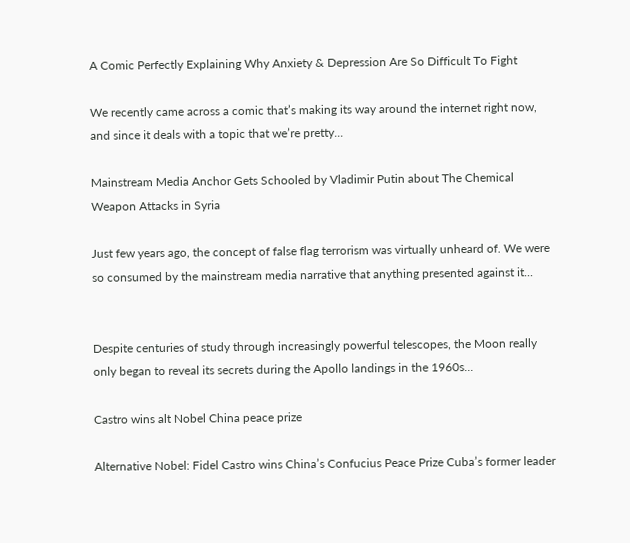A Comic Perfectly Explaining Why Anxiety & Depression Are So Difficult To Fight

We recently came across a comic that’s making its way around the internet right now, and since it deals with a topic that we’re pretty...

Mainstream Media Anchor Gets Schooled by Vladimir Putin about The Chemical Weapon Attacks in Syria

Just few years ago, the concept of false flag terrorism was virtually unheard of. We were so consumed by the mainstream media narrative that anything presented against it...


Despite centuries of study through increasingly powerful telescopes, the Moon really only began to reveal its secrets during the Apollo landings in the 1960s...

Castro wins alt Nobel China peace prize

Alternative Nobel: Fidel Castro wins China’s Confucius Peace Prize Cuba’s former leader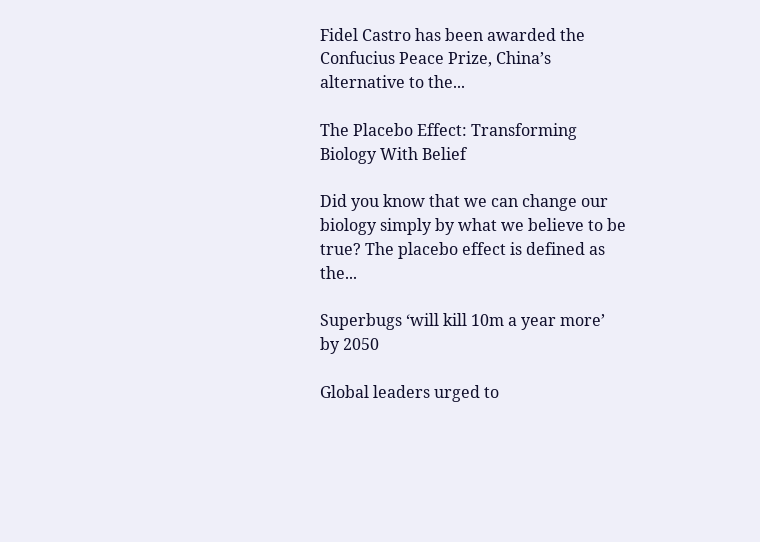Fidel Castro has been awarded the Confucius Peace Prize, China’s alternative to the...

The Placebo Effect: Transforming Biology With Belief

Did you know that we can change our biology simply by what we believe to be true? The placebo effect is defined as the...

Superbugs ‘will kill 10m a year more’ by 2050

Global leaders urged to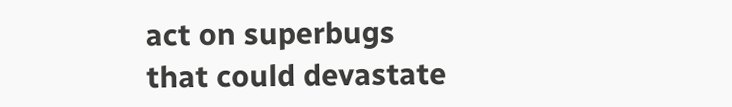act on superbugs that could devastate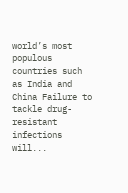world’s most populous countries such as India and China Failure to tackle drug-resistant infections will...